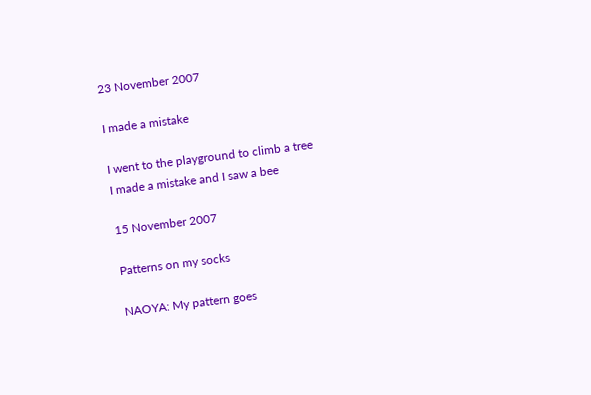23 November 2007

I made a mistake

I went to the playground to climb a tree
I made a mistake and I saw a bee

15 November 2007

Patterns on my socks

NAOYA: My pattern goes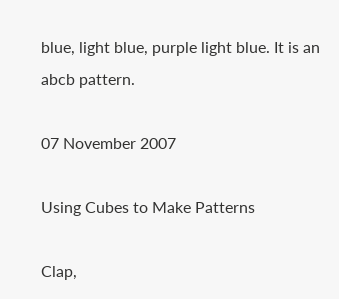blue, light blue, purple light blue. It is an abcb pattern.

07 November 2007

Using Cubes to Make Patterns

Clap,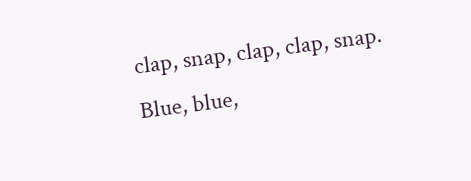clap, snap, clap, clap, snap. Blue, blue,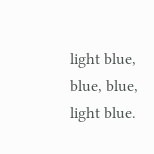light blue, blue, blue, light blue.